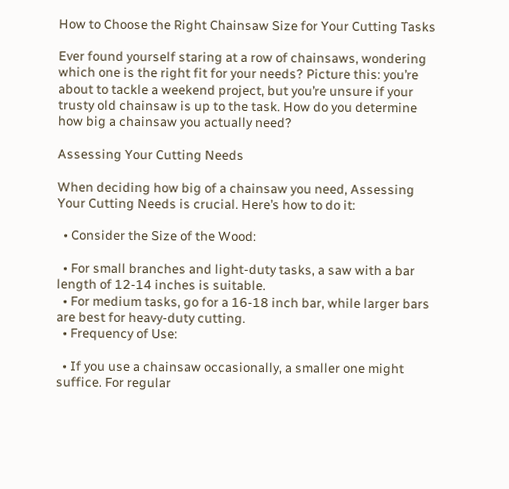How to Choose the Right Chainsaw Size for Your Cutting Tasks

Ever found yourself staring at a row of chainsaws, wondering which one is the right fit for your needs? Picture this: you’re about to tackle a weekend project, but you’re unsure if your trusty old chainsaw is up to the task. How do you determine how big a chainsaw you actually need?

Assessing Your Cutting Needs

When deciding how big of a chainsaw you need, Assessing Your Cutting Needs is crucial. Here’s how to do it:

  • Consider the Size of the Wood:

  • For small branches and light-duty tasks, a saw with a bar length of 12-14 inches is suitable.
  • For medium tasks, go for a 16-18 inch bar, while larger bars are best for heavy-duty cutting.
  • Frequency of Use:

  • If you use a chainsaw occasionally, a smaller one might suffice. For regular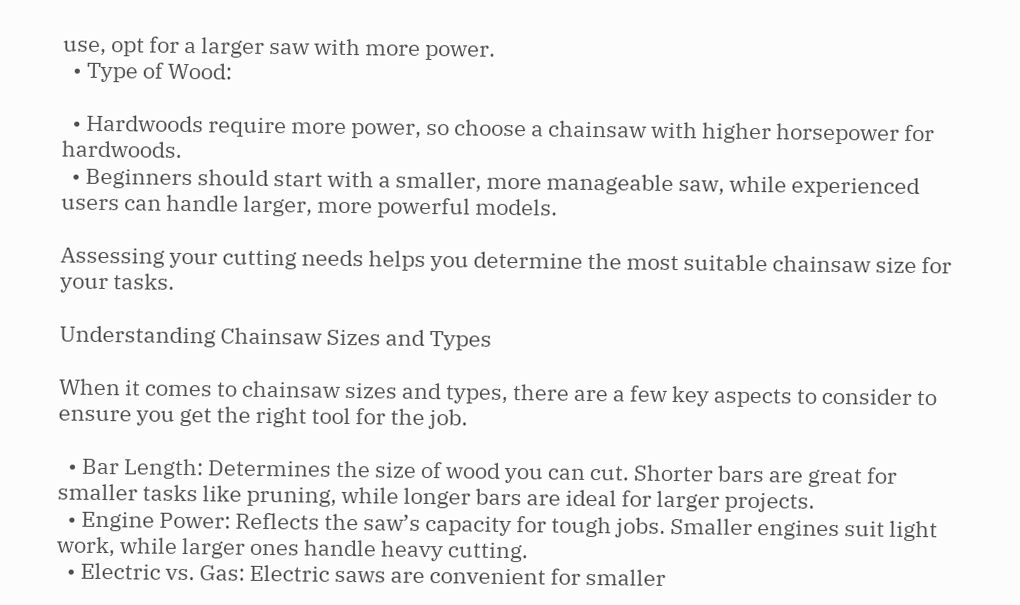use, opt for a larger saw with more power.
  • Type of Wood:

  • Hardwoods require more power, so choose a chainsaw with higher horsepower for hardwoods.
  • Beginners should start with a smaller, more manageable saw, while experienced users can handle larger, more powerful models.

Assessing your cutting needs helps you determine the most suitable chainsaw size for your tasks.

Understanding Chainsaw Sizes and Types

When it comes to chainsaw sizes and types, there are a few key aspects to consider to ensure you get the right tool for the job.

  • Bar Length: Determines the size of wood you can cut. Shorter bars are great for smaller tasks like pruning, while longer bars are ideal for larger projects.
  • Engine Power: Reflects the saw’s capacity for tough jobs. Smaller engines suit light work, while larger ones handle heavy cutting.
  • Electric vs. Gas: Electric saws are convenient for smaller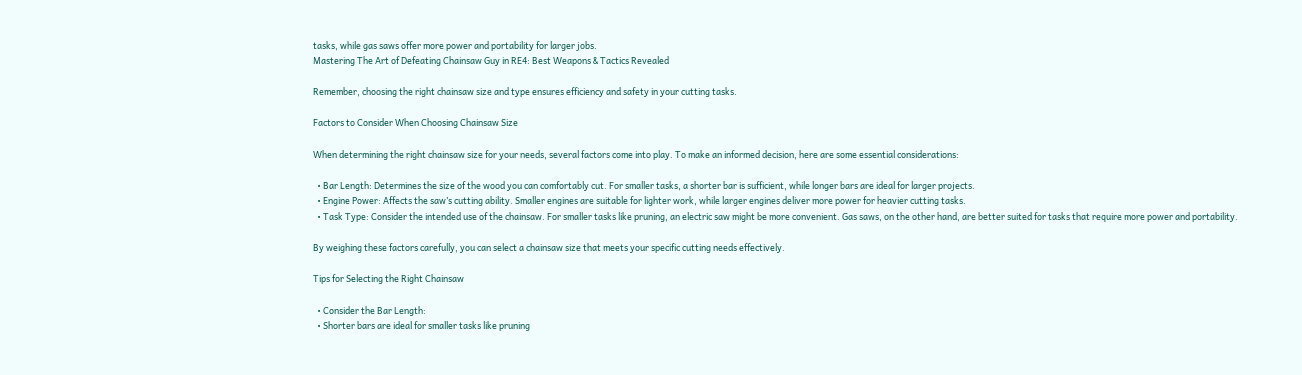tasks, while gas saws offer more power and portability for larger jobs.
Mastering The Art of Defeating Chainsaw Guy in RE4: Best Weapons & Tactics Revealed

Remember, choosing the right chainsaw size and type ensures efficiency and safety in your cutting tasks.

Factors to Consider When Choosing Chainsaw Size

When determining the right chainsaw size for your needs, several factors come into play. To make an informed decision, here are some essential considerations:

  • Bar Length: Determines the size of the wood you can comfortably cut. For smaller tasks, a shorter bar is sufficient, while longer bars are ideal for larger projects.
  • Engine Power: Affects the saw’s cutting ability. Smaller engines are suitable for lighter work, while larger engines deliver more power for heavier cutting tasks.
  • Task Type: Consider the intended use of the chainsaw. For smaller tasks like pruning, an electric saw might be more convenient. Gas saws, on the other hand, are better suited for tasks that require more power and portability.

By weighing these factors carefully, you can select a chainsaw size that meets your specific cutting needs effectively.

Tips for Selecting the Right Chainsaw

  • Consider the Bar Length:
  • Shorter bars are ideal for smaller tasks like pruning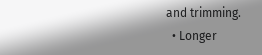and trimming.
  • Longer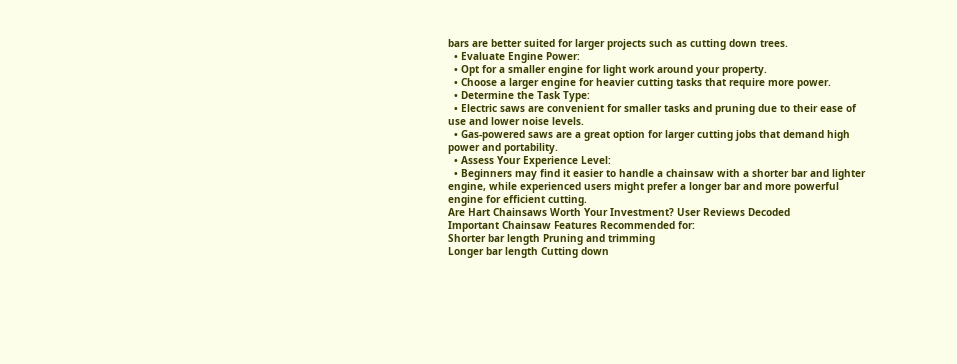bars are better suited for larger projects such as cutting down trees.
  • Evaluate Engine Power:
  • Opt for a smaller engine for light work around your property.
  • Choose a larger engine for heavier cutting tasks that require more power.
  • Determine the Task Type:
  • Electric saws are convenient for smaller tasks and pruning due to their ease of use and lower noise levels.
  • Gas-powered saws are a great option for larger cutting jobs that demand high power and portability.
  • Assess Your Experience Level:
  • Beginners may find it easier to handle a chainsaw with a shorter bar and lighter engine, while experienced users might prefer a longer bar and more powerful engine for efficient cutting.
Are Hart Chainsaws Worth Your Investment? User Reviews Decoded
Important Chainsaw Features Recommended for:
Shorter bar length Pruning and trimming
Longer bar length Cutting down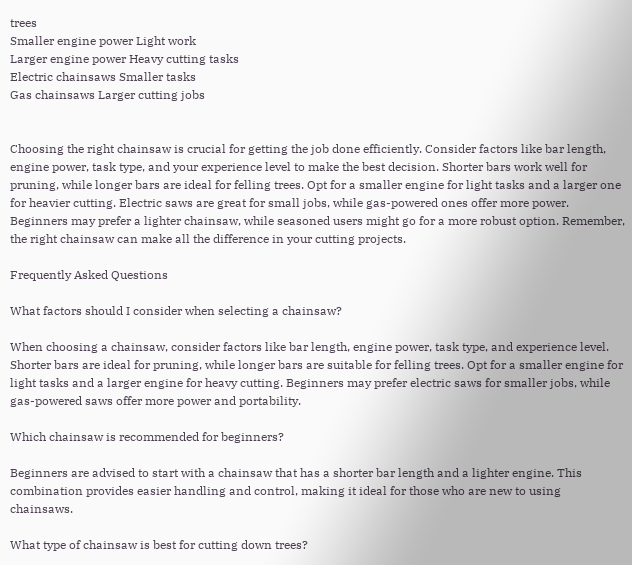trees
Smaller engine power Light work
Larger engine power Heavy cutting tasks
Electric chainsaws Smaller tasks
Gas chainsaws Larger cutting jobs


Choosing the right chainsaw is crucial for getting the job done efficiently. Consider factors like bar length, engine power, task type, and your experience level to make the best decision. Shorter bars work well for pruning, while longer bars are ideal for felling trees. Opt for a smaller engine for light tasks and a larger one for heavier cutting. Electric saws are great for small jobs, while gas-powered ones offer more power. Beginners may prefer a lighter chainsaw, while seasoned users might go for a more robust option. Remember, the right chainsaw can make all the difference in your cutting projects.

Frequently Asked Questions

What factors should I consider when selecting a chainsaw?

When choosing a chainsaw, consider factors like bar length, engine power, task type, and experience level. Shorter bars are ideal for pruning, while longer bars are suitable for felling trees. Opt for a smaller engine for light tasks and a larger engine for heavy cutting. Beginners may prefer electric saws for smaller jobs, while gas-powered saws offer more power and portability.

Which chainsaw is recommended for beginners?

Beginners are advised to start with a chainsaw that has a shorter bar length and a lighter engine. This combination provides easier handling and control, making it ideal for those who are new to using chainsaws.

What type of chainsaw is best for cutting down trees?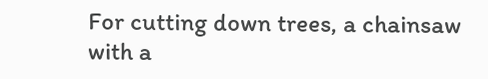For cutting down trees, a chainsaw with a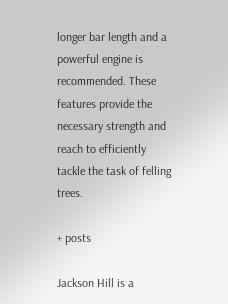longer bar length and a powerful engine is recommended. These features provide the necessary strength and reach to efficiently tackle the task of felling trees.

+ posts

Jackson Hill is a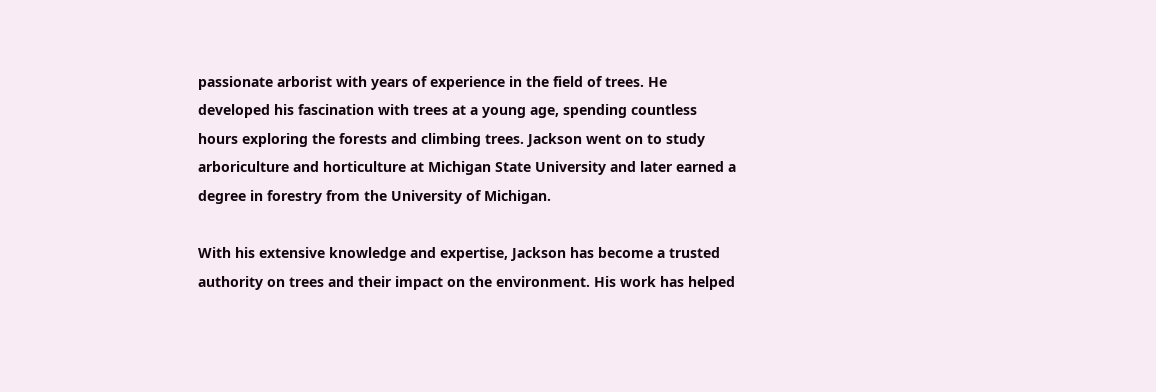passionate arborist with years of experience in the field of trees. He developed his fascination with trees at a young age, spending countless hours exploring the forests and climbing trees. Jackson went on to study arboriculture and horticulture at Michigan State University and later earned a degree in forestry from the University of Michigan.

With his extensive knowledge and expertise, Jackson has become a trusted authority on trees and their impact on the environment. His work has helped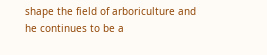shape the field of arboriculture and he continues to be a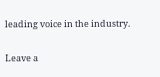leading voice in the industry.

Leave a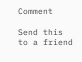Comment

Send this to a friend